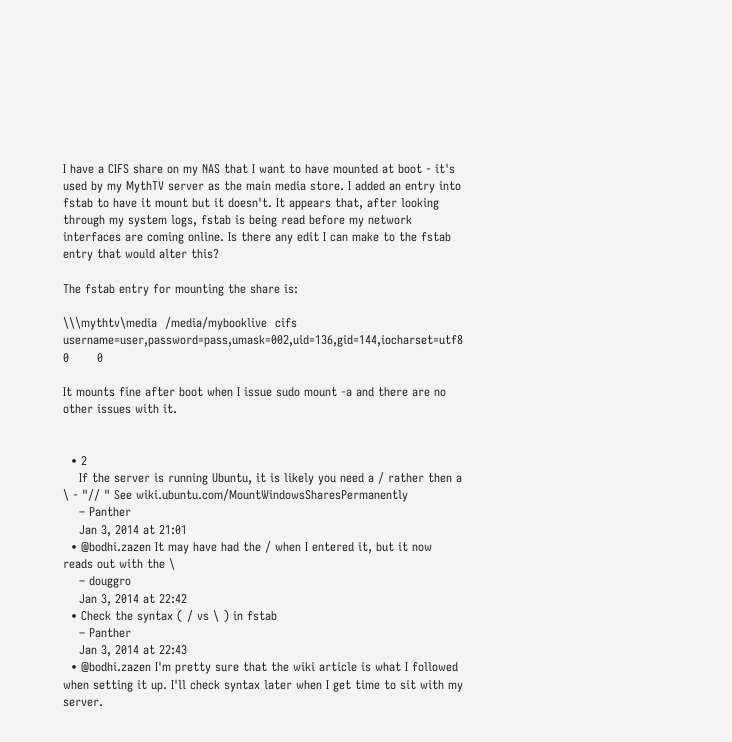I have a CIFS share on my NAS that I want to have mounted at boot - it's used by my MythTV server as the main media store. I added an entry into fstab to have it mount but it doesn't. It appears that, after looking through my system logs, fstab is being read before my network interfaces are coming online. Is there any edit I can make to the fstab entry that would alter this?

The fstab entry for mounting the share is:

\\\mythtv\media  /media/mybooklive  cifs  username=user,password=pass,umask=002,uid=136,gid=144,iocharset=utf8   0       0

It mounts fine after boot when I issue sudo mount -a and there are no other issues with it.


  • 2
    If the server is running Ubuntu, it is likely you need a / rather then a \ - "// " See wiki.ubuntu.com/MountWindowsSharesPermanently
    – Panther
    Jan 3, 2014 at 21:01
  • @bodhi.zazen It may have had the / when I entered it, but it now reads out with the \
    – douggro
    Jan 3, 2014 at 22:42
  • Check the syntax ( / vs \ ) in fstab
    – Panther
    Jan 3, 2014 at 22:43
  • @bodhi.zazen I'm pretty sure that the wiki article is what I followed when setting it up. I'll check syntax later when I get time to sit with my server.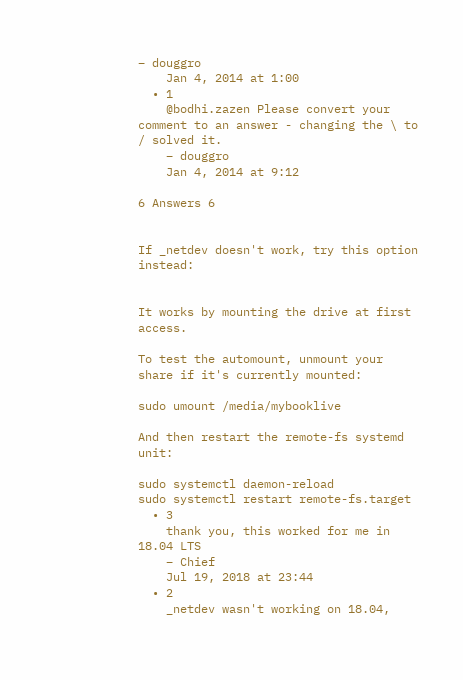– douggro
    Jan 4, 2014 at 1:00
  • 1
    @bodhi.zazen Please convert your comment to an answer - changing the \ to / solved it.
    – douggro
    Jan 4, 2014 at 9:12

6 Answers 6


If _netdev doesn't work, try this option instead:


It works by mounting the drive at first access.

To test the automount, unmount your share if it's currently mounted:

sudo umount /media/mybooklive

And then restart the remote-fs systemd unit:

sudo systemctl daemon-reload
sudo systemctl restart remote-fs.target
  • 3
    thank you, this worked for me in 18.04 LTS
    – Chief
    Jul 19, 2018 at 23:44
  • 2
    _netdev wasn't working on 18.04,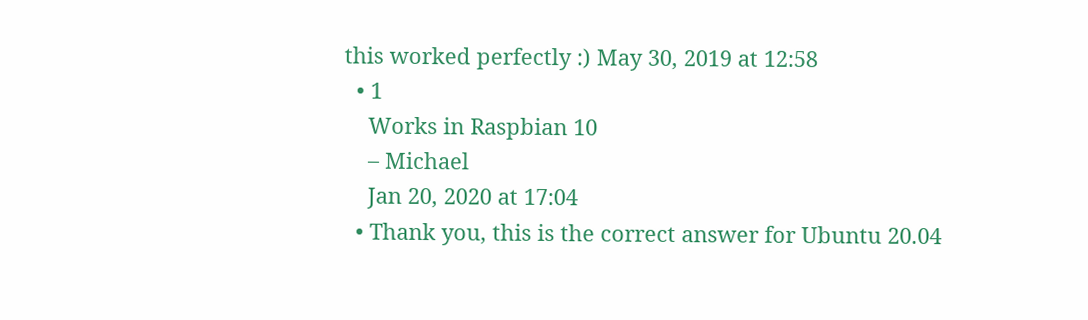this worked perfectly :) May 30, 2019 at 12:58
  • 1
    Works in Raspbian 10
    – Michael
    Jan 20, 2020 at 17:04
  • Thank you, this is the correct answer for Ubuntu 20.04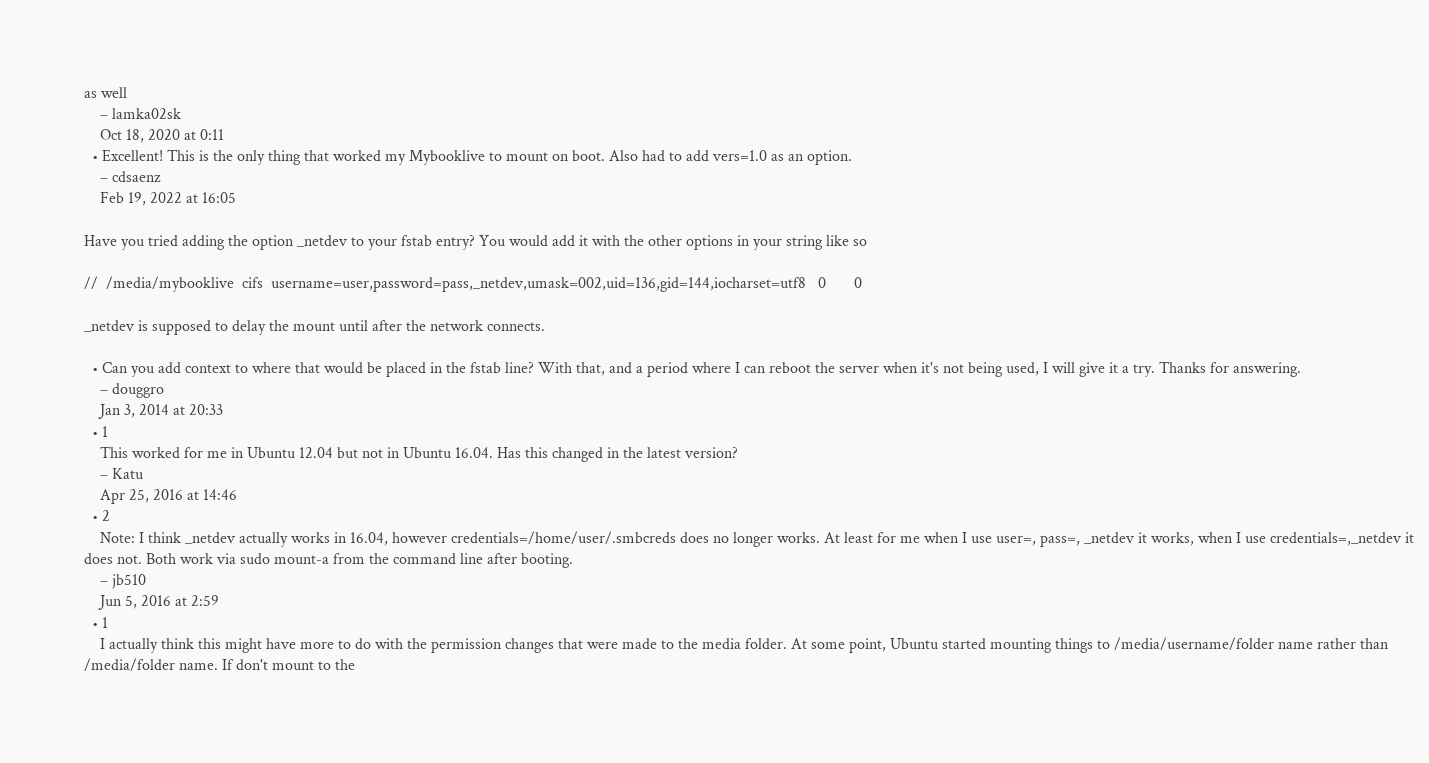as well
    – lamka02sk
    Oct 18, 2020 at 0:11
  • Excellent! This is the only thing that worked my Mybooklive to mount on boot. Also had to add vers=1.0 as an option.
    – cdsaenz
    Feb 19, 2022 at 16:05

Have you tried adding the option _netdev to your fstab entry? You would add it with the other options in your string like so

//  /media/mybooklive  cifs  username=user,password=pass,_netdev,umask=002,uid=136,gid=144,iocharset=utf8   0       0

_netdev is supposed to delay the mount until after the network connects.

  • Can you add context to where that would be placed in the fstab line? With that, and a period where I can reboot the server when it's not being used, I will give it a try. Thanks for answering.
    – douggro
    Jan 3, 2014 at 20:33
  • 1
    This worked for me in Ubuntu 12.04 but not in Ubuntu 16.04. Has this changed in the latest version?
    – Katu
    Apr 25, 2016 at 14:46
  • 2
    Note: I think _netdev actually works in 16.04, however credentials=/home/user/.smbcreds does no longer works. At least for me when I use user=, pass=, _netdev it works, when I use credentials=,_netdev it does not. Both work via sudo mount-a from the command line after booting.
    – jb510
    Jun 5, 2016 at 2:59
  • 1
    I actually think this might have more to do with the permission changes that were made to the media folder. At some point, Ubuntu started mounting things to /media/username/folder name rather than /media/folder name. If don't mount to the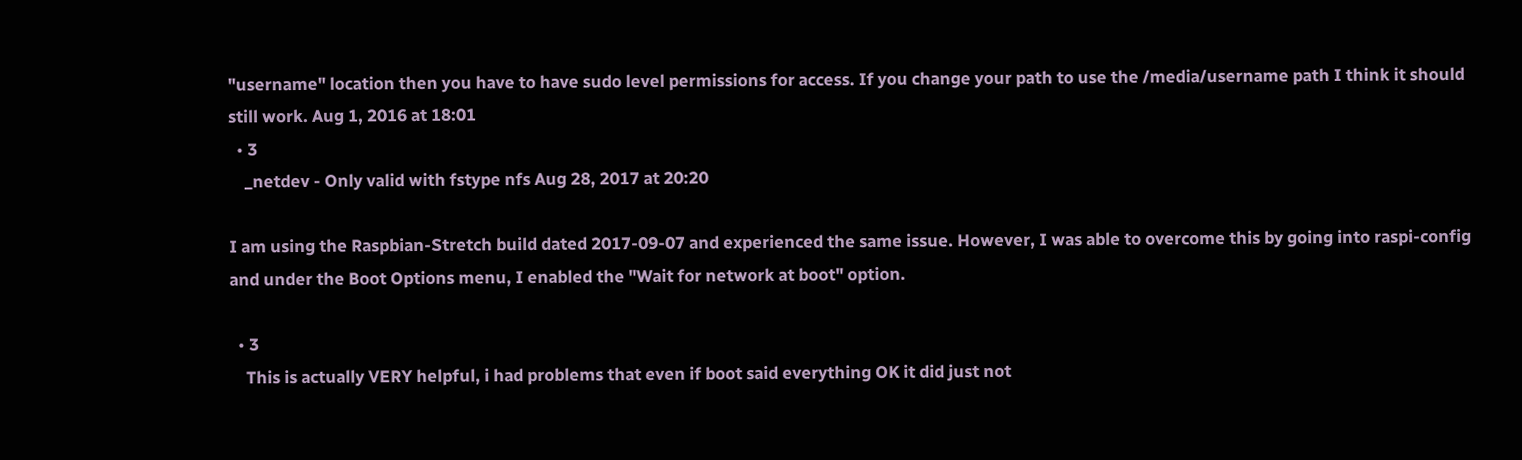"username" location then you have to have sudo level permissions for access. If you change your path to use the /media/username path I think it should still work. Aug 1, 2016 at 18:01
  • 3
    _netdev - Only valid with fstype nfs Aug 28, 2017 at 20:20

I am using the Raspbian-Stretch build dated 2017-09-07 and experienced the same issue. However, I was able to overcome this by going into raspi-config and under the Boot Options menu, I enabled the "Wait for network at boot" option.

  • 3
    This is actually VERY helpful, i had problems that even if boot said everything OK it did just not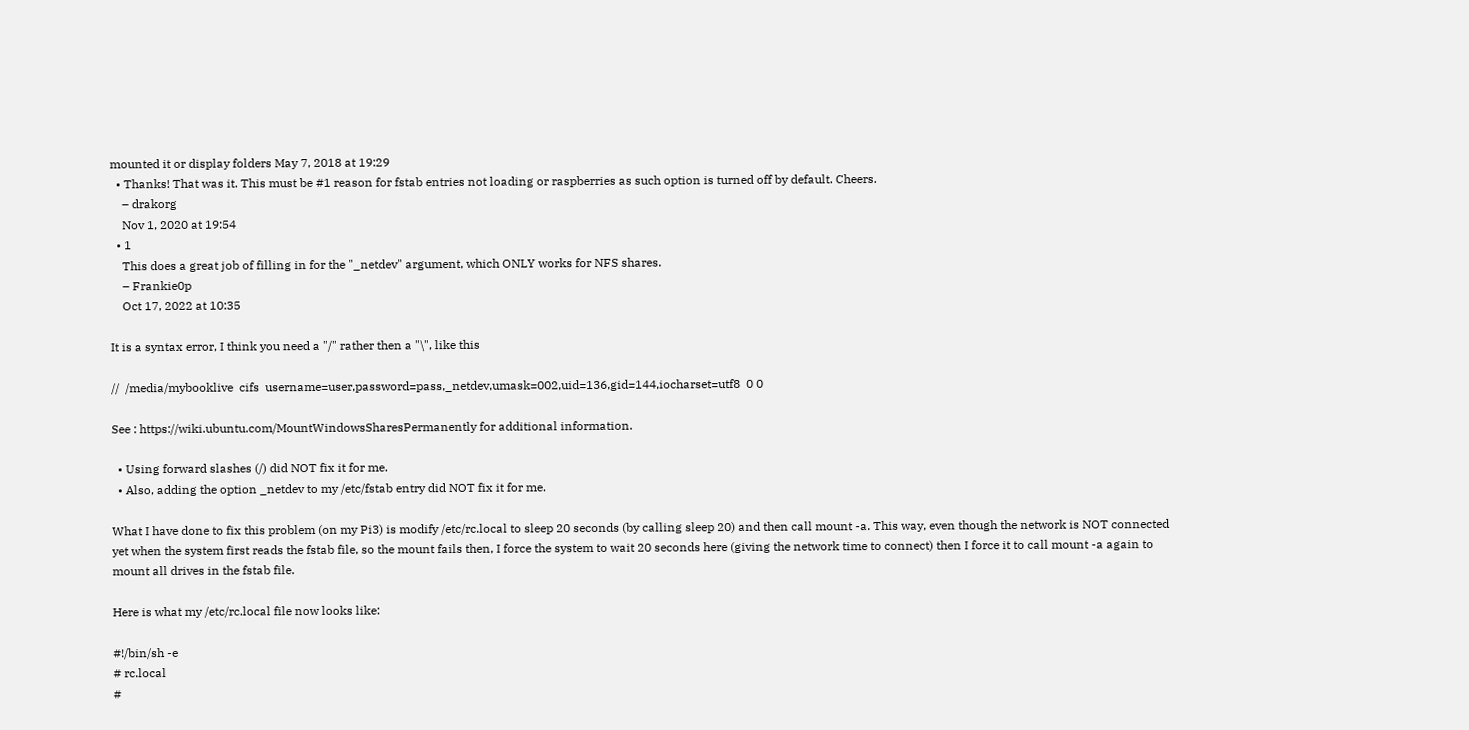mounted it or display folders May 7, 2018 at 19:29
  • Thanks! That was it. This must be #1 reason for fstab entries not loading or raspberries as such option is turned off by default. Cheers.
    – drakorg
    Nov 1, 2020 at 19:54
  • 1
    This does a great job of filling in for the "_netdev" argument, which ONLY works for NFS shares.
    – Frankie0p
    Oct 17, 2022 at 10:35

It is a syntax error, I think you need a "/" rather then a "\", like this

//  /media/mybooklive  cifs  username=user,password=pass,_netdev,umask=002,uid=136,gid=144,iocharset=utf8  0 0

See : https://wiki.ubuntu.com/MountWindowsSharesPermanently for additional information.

  • Using forward slashes (/) did NOT fix it for me.
  • Also, adding the option _netdev to my /etc/fstab entry did NOT fix it for me.

What I have done to fix this problem (on my Pi3) is modify /etc/rc.local to sleep 20 seconds (by calling sleep 20) and then call mount -a. This way, even though the network is NOT connected yet when the system first reads the fstab file, so the mount fails then, I force the system to wait 20 seconds here (giving the network time to connect) then I force it to call mount -a again to mount all drives in the fstab file.

Here is what my /etc/rc.local file now looks like:

#!/bin/sh -e
# rc.local
#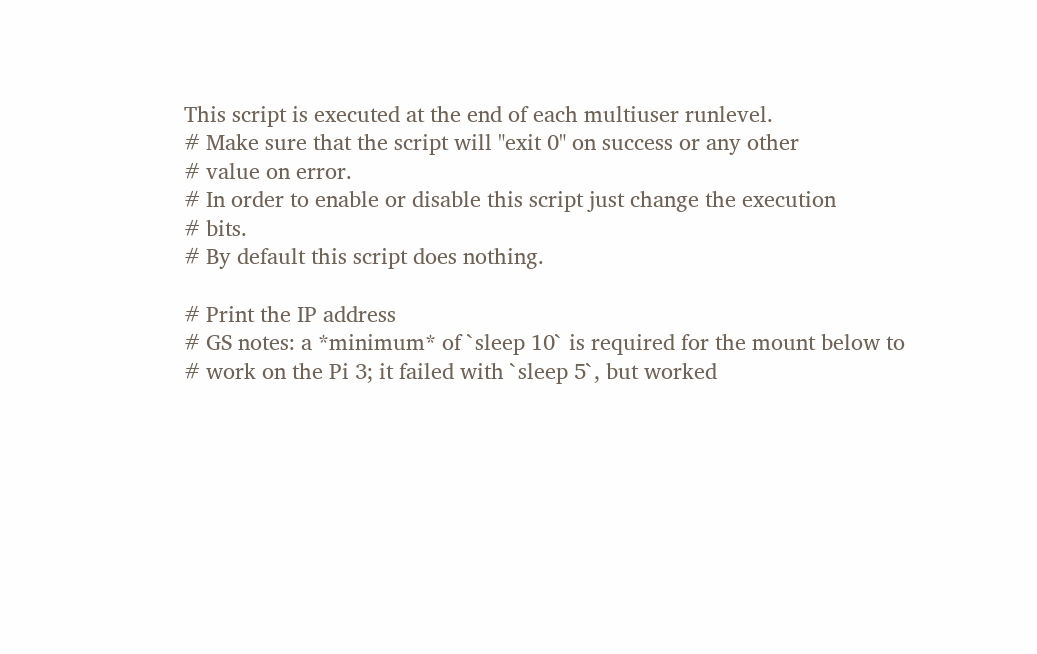This script is executed at the end of each multiuser runlevel.
# Make sure that the script will "exit 0" on success or any other
# value on error.
# In order to enable or disable this script just change the execution
# bits.
# By default this script does nothing.

# Print the IP address
# GS notes: a *minimum* of `sleep 10` is required for the mount below to
# work on the Pi 3; it failed with `sleep 5`, but worked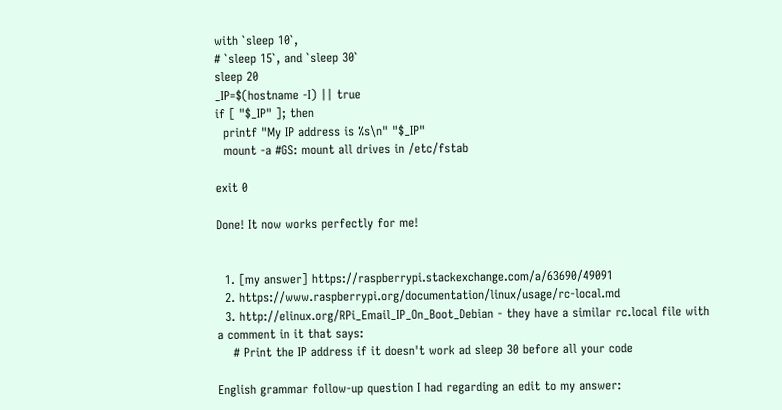with `sleep 10`,
# `sleep 15`, and `sleep 30`
sleep 20
_IP=$(hostname -I) || true
if [ "$_IP" ]; then
  printf "My IP address is %s\n" "$_IP"
  mount -a #GS: mount all drives in /etc/fstab

exit 0

Done! It now works perfectly for me!


  1. [my answer] https://raspberrypi.stackexchange.com/a/63690/49091
  2. https://www.raspberrypi.org/documentation/linux/usage/rc-local.md
  3. http://elinux.org/RPi_Email_IP_On_Boot_Debian - they have a similar rc.local file with a comment in it that says:
    # Print the IP address if it doesn't work ad sleep 30 before all your code

English grammar follow-up question I had regarding an edit to my answer: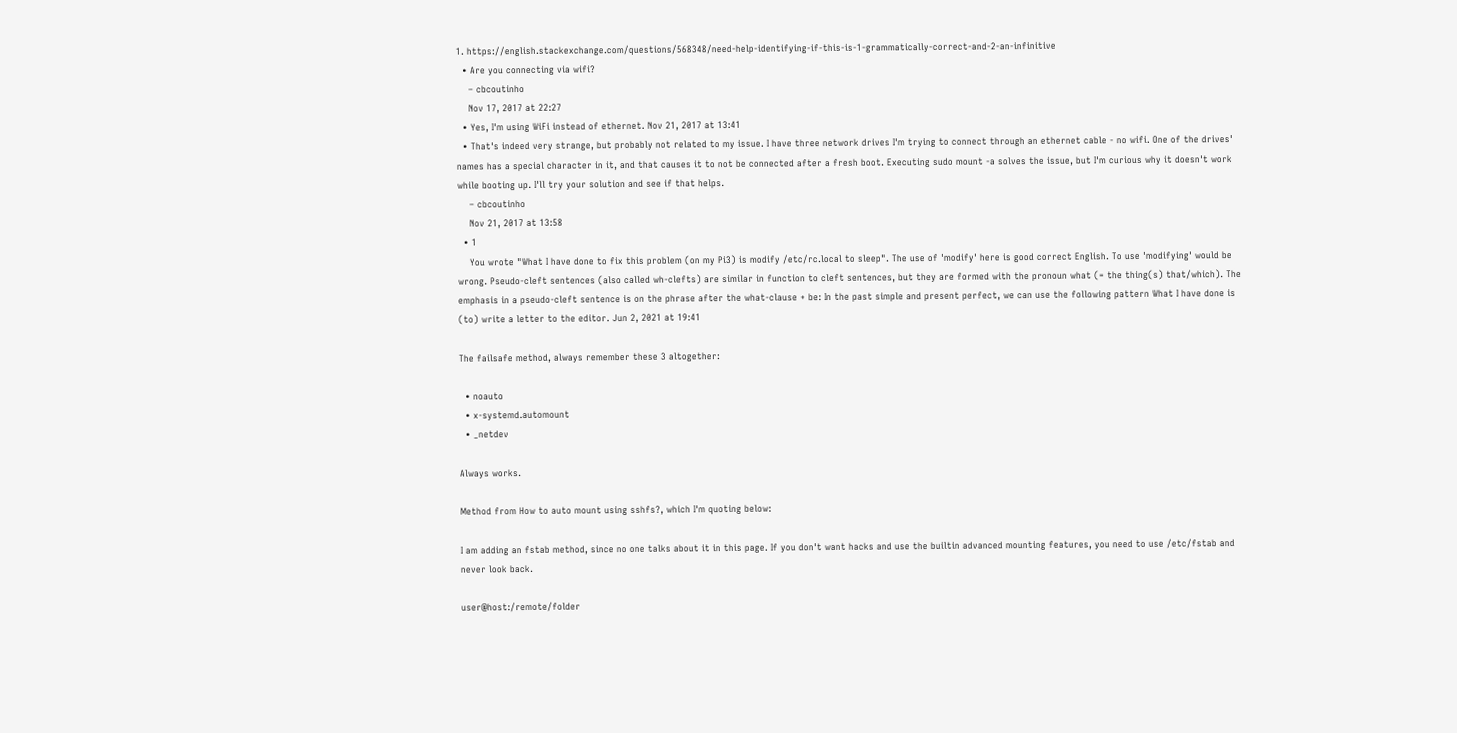1. https://english.stackexchange.com/questions/568348/need-help-identifying-if-this-is-1-grammatically-correct-and-2-an-infinitive
  • Are you connecting via wifi?
    – cbcoutinho
    Nov 17, 2017 at 22:27
  • Yes, I'm using WiFi instead of ethernet. Nov 21, 2017 at 13:41
  • That's indeed very strange, but probably not related to my issue. I have three network drives I'm trying to connect through an ethernet cable - no wifi. One of the drives' names has a special character in it, and that causes it to not be connected after a fresh boot. Executing sudo mount -a solves the issue, but I'm curious why it doesn't work while booting up. I'll try your solution and see if that helps.
    – cbcoutinho
    Nov 21, 2017 at 13:58
  • 1
    You wrote "What I have done to fix this problem (on my Pi3) is modify /etc/rc.local to sleep". The use of 'modify' here is good correct English. To use 'modifying' would be wrong. Pseudo-cleft sentences (also called wh-clefts) are similar in function to cleft sentences, but they are formed with the pronoun what (= the thing(s) that/which). The emphasis in a pseudo-cleft sentence is on the phrase after the what-clause + be: In the past simple and present perfect, we can use the following pattern What I have done is (to) write a letter to the editor. Jun 2, 2021 at 19:41

The failsafe method, always remember these 3 altogether:

  • noauto
  • x-systemd.automount
  • _netdev

Always works.

Method from How to auto mount using sshfs?, which I'm quoting below:

I am adding an fstab method, since no one talks about it in this page. If you don't want hacks and use the builtin advanced mounting features, you need to use /etc/fstab and never look back.

user@host:/remote/folder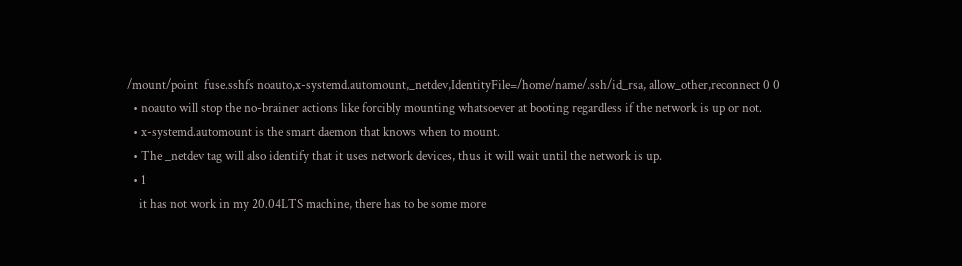/mount/point  fuse.sshfs noauto,x-systemd.automount,_netdev,IdentityFile=/home/name/.ssh/id_rsa, allow_other,reconnect 0 0
  • noauto will stop the no-brainer actions like forcibly mounting whatsoever at booting regardless if the network is up or not.
  • x-systemd.automount is the smart daemon that knows when to mount.
  • The _netdev tag will also identify that it uses network devices, thus it will wait until the network is up.
  • 1
    it has not work in my 20.04LTS machine, there has to be some more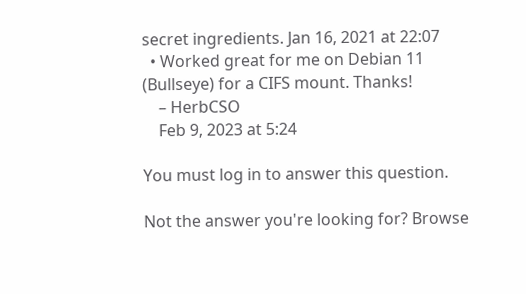secret ingredients. Jan 16, 2021 at 22:07
  • Worked great for me on Debian 11 (Bullseye) for a CIFS mount. Thanks!
    – HerbCSO
    Feb 9, 2023 at 5:24

You must log in to answer this question.

Not the answer you're looking for? Browse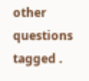other questions tagged .